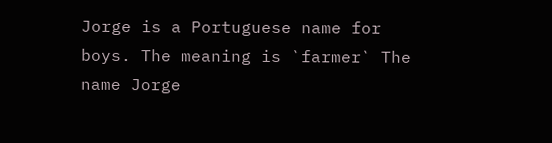Jorge is a Portuguese name for boys. The meaning is `farmer` The name Jorge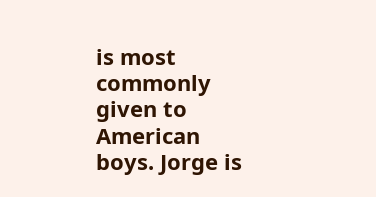is most commonly given to American boys. Jorge is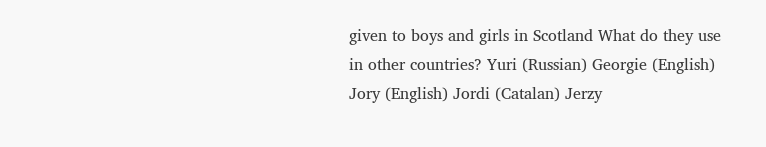given to boys and girls in Scotland What do they use in other countries? Yuri (Russian) Georgie (English) Jory (English) Jordi (Catalan) Jerzy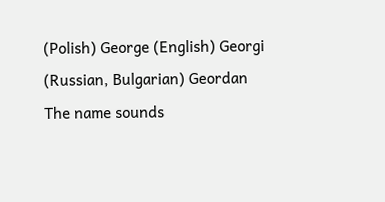(Polish) George (English) Georgi (Russian, Bulgarian) Geordan The name sounds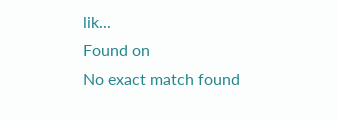lik...
Found on
No exact match found